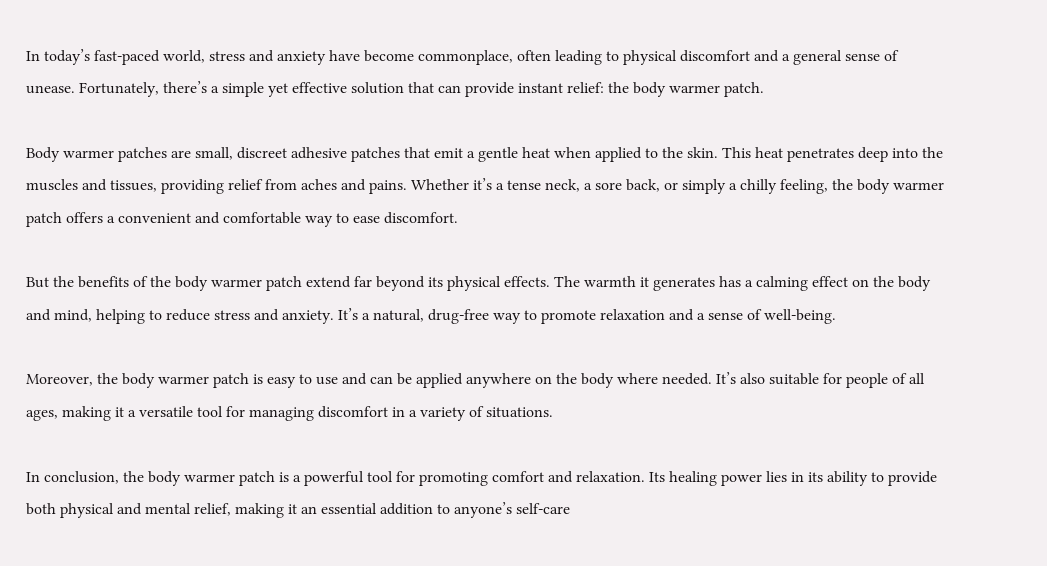In today’s fast-paced world, stress and anxiety have become commonplace, often leading to physical discomfort and a general sense of unease. Fortunately, there’s a simple yet effective solution that can provide instant relief: the body warmer patch.

Body warmer patches are small, discreet adhesive patches that emit a gentle heat when applied to the skin. This heat penetrates deep into the muscles and tissues, providing relief from aches and pains. Whether it’s a tense neck, a sore back, or simply a chilly feeling, the body warmer patch offers a convenient and comfortable way to ease discomfort.

But the benefits of the body warmer patch extend far beyond its physical effects. The warmth it generates has a calming effect on the body and mind, helping to reduce stress and anxiety. It’s a natural, drug-free way to promote relaxation and a sense of well-being.

Moreover, the body warmer patch is easy to use and can be applied anywhere on the body where needed. It’s also suitable for people of all ages, making it a versatile tool for managing discomfort in a variety of situations.

In conclusion, the body warmer patch is a powerful tool for promoting comfort and relaxation. Its healing power lies in its ability to provide both physical and mental relief, making it an essential addition to anyone’s self-care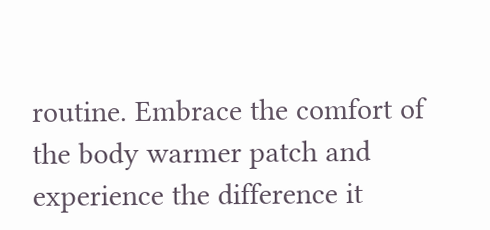routine. Embrace the comfort of the body warmer patch and experience the difference it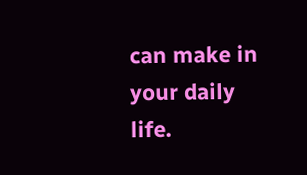can make in your daily life.